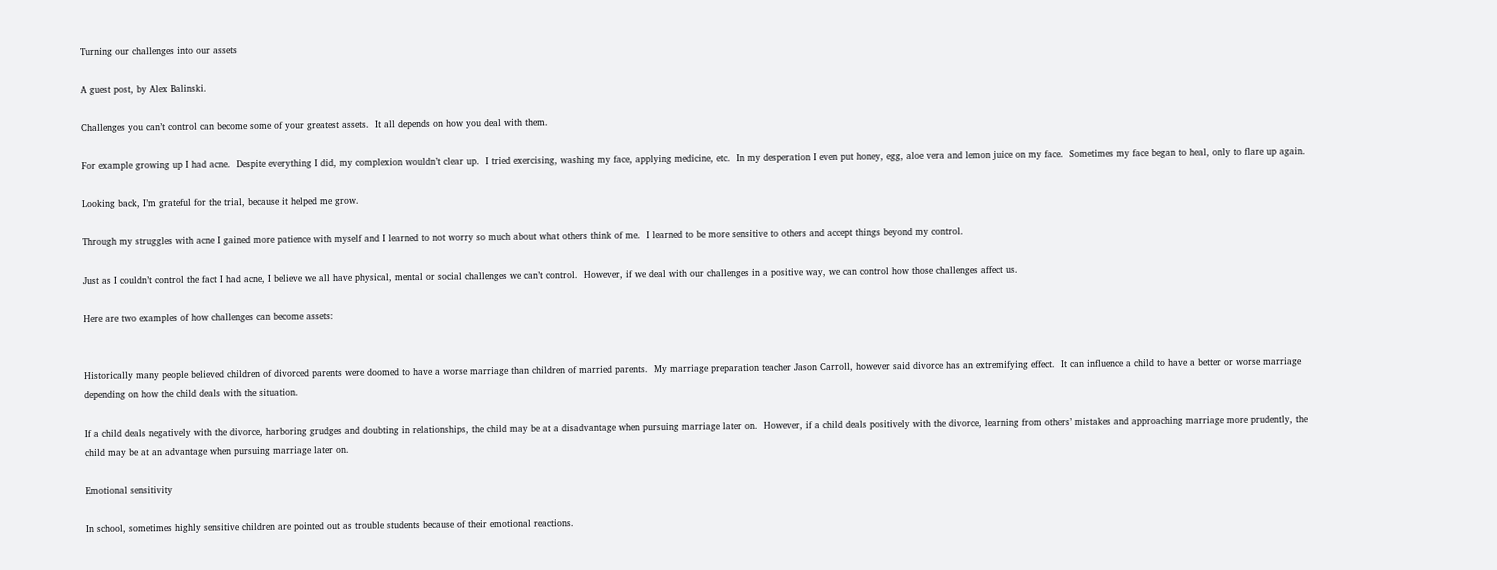Turning our challenges into our assets

A guest post, by Alex Balinski.

Challenges you can’t control can become some of your greatest assets.  It all depends on how you deal with them.

For example growing up I had acne.  Despite everything I did, my complexion wouldn’t clear up.  I tried exercising, washing my face, applying medicine, etc.  In my desperation I even put honey, egg, aloe vera and lemon juice on my face.  Sometimes my face began to heal, only to flare up again.

Looking back, I’m grateful for the trial, because it helped me grow.

Through my struggles with acne I gained more patience with myself and I learned to not worry so much about what others think of me.  I learned to be more sensitive to others and accept things beyond my control.

Just as I couldn’t control the fact I had acne, I believe we all have physical, mental or social challenges we can’t control.  However, if we deal with our challenges in a positive way, we can control how those challenges affect us.

Here are two examples of how challenges can become assets:


Historically many people believed children of divorced parents were doomed to have a worse marriage than children of married parents.  My marriage preparation teacher Jason Carroll, however said divorce has an extremifying effect.  It can influence a child to have a better or worse marriage depending on how the child deals with the situation.

If a child deals negatively with the divorce, harboring grudges and doubting in relationships, the child may be at a disadvantage when pursuing marriage later on.  However, if a child deals positively with the divorce, learning from others’ mistakes and approaching marriage more prudently, the child may be at an advantage when pursuing marriage later on.

Emotional sensitivity

In school, sometimes highly sensitive children are pointed out as trouble students because of their emotional reactions.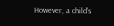However, a child’s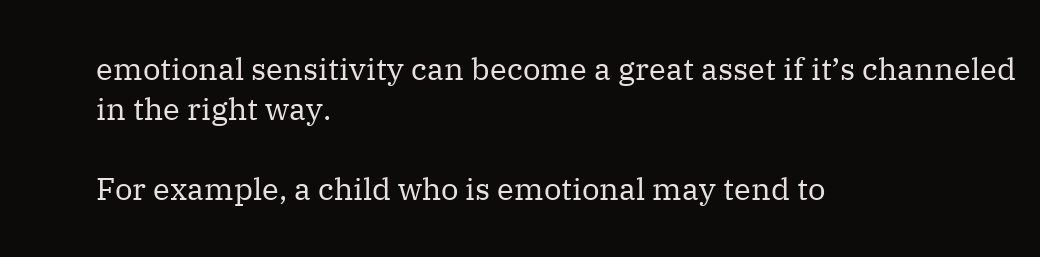emotional sensitivity can become a great asset if it’s channeled in the right way.

For example, a child who is emotional may tend to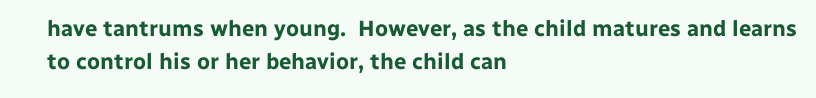have tantrums when young.  However, as the child matures and learns to control his or her behavior, the child can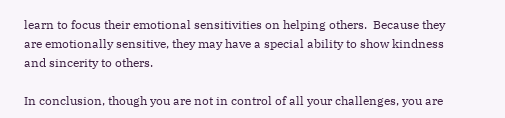learn to focus their emotional sensitivities on helping others.  Because they are emotionally sensitive, they may have a special ability to show kindness and sincerity to others.

In conclusion, though you are not in control of all your challenges, you are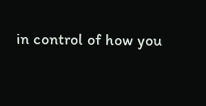in control of how you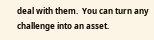deal with them.  You can turn any challenge into an asset.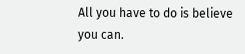All you have to do is believe you can.